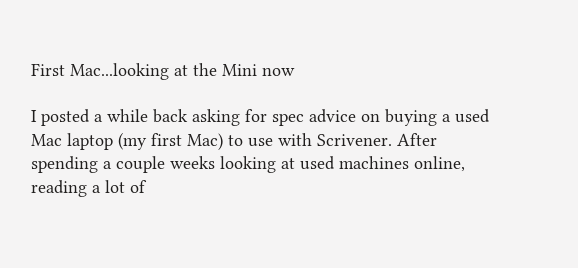First Mac...looking at the Mini now

I posted a while back asking for spec advice on buying a used Mac laptop (my first Mac) to use with Scrivener. After spending a couple weeks looking at used machines online, reading a lot of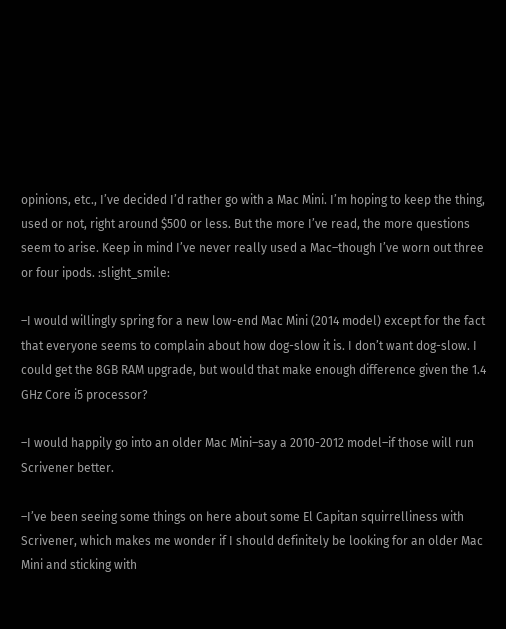opinions, etc., I’ve decided I’d rather go with a Mac Mini. I’m hoping to keep the thing, used or not, right around $500 or less. But the more I’ve read, the more questions seem to arise. Keep in mind I’ve never really used a Mac–though I’ve worn out three or four ipods. :slight_smile:

–I would willingly spring for a new low-end Mac Mini (2014 model) except for the fact that everyone seems to complain about how dog-slow it is. I don’t want dog-slow. I could get the 8GB RAM upgrade, but would that make enough difference given the 1.4 GHz Core i5 processor?

–I would happily go into an older Mac Mini–say a 2010-2012 model–if those will run Scrivener better.

–I’ve been seeing some things on here about some El Capitan squirrelliness with Scrivener, which makes me wonder if I should definitely be looking for an older Mac Mini and sticking with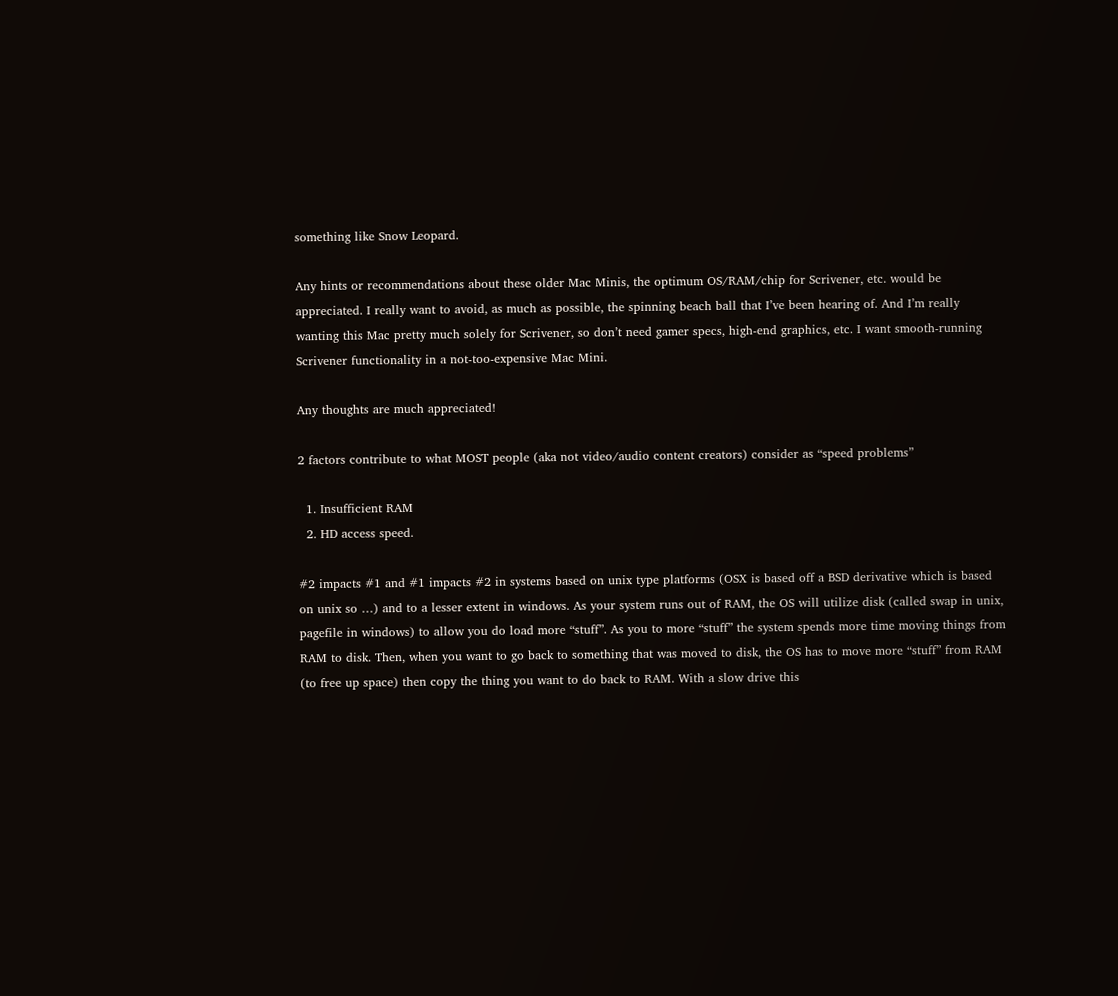something like Snow Leopard.

Any hints or recommendations about these older Mac Minis, the optimum OS/RAM/chip for Scrivener, etc. would be appreciated. I really want to avoid, as much as possible, the spinning beach ball that I’ve been hearing of. And I’m really wanting this Mac pretty much solely for Scrivener, so don’t need gamer specs, high-end graphics, etc. I want smooth-running Scrivener functionality in a not-too-expensive Mac Mini.

Any thoughts are much appreciated!

2 factors contribute to what MOST people (aka not video/audio content creators) consider as “speed problems”

  1. Insufficient RAM
  2. HD access speed.

#2 impacts #1 and #1 impacts #2 in systems based on unix type platforms (OSX is based off a BSD derivative which is based on unix so …) and to a lesser extent in windows. As your system runs out of RAM, the OS will utilize disk (called swap in unix, pagefile in windows) to allow you do load more “stuff”. As you to more “stuff” the system spends more time moving things from RAM to disk. Then, when you want to go back to something that was moved to disk, the OS has to move more “stuff” from RAM (to free up space) then copy the thing you want to do back to RAM. With a slow drive this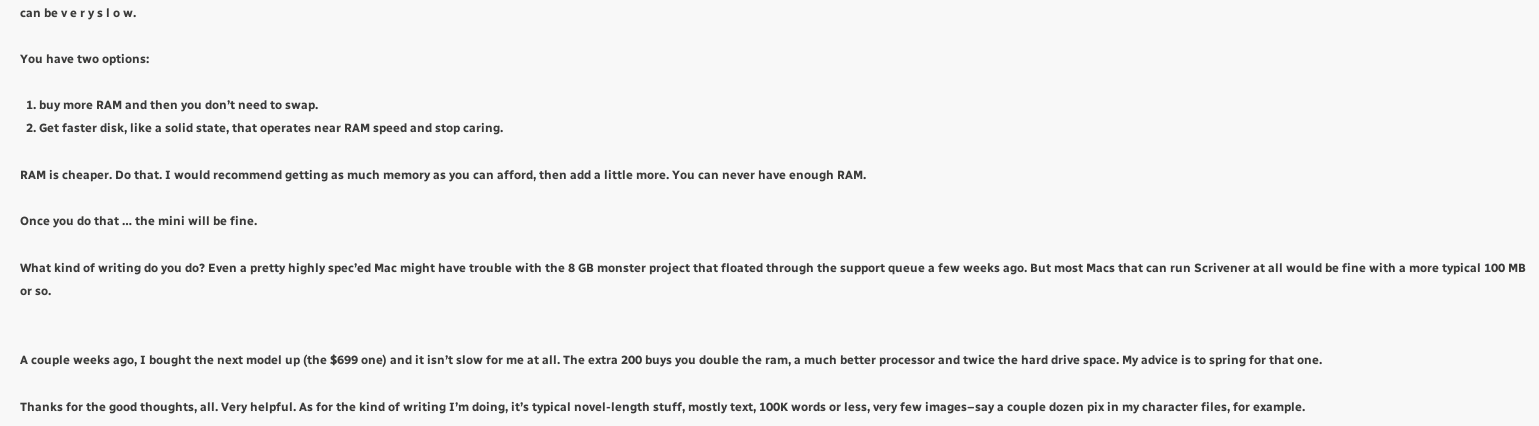can be v e r y s l o w.

You have two options:

  1. buy more RAM and then you don’t need to swap.
  2. Get faster disk, like a solid state, that operates near RAM speed and stop caring.

RAM is cheaper. Do that. I would recommend getting as much memory as you can afford, then add a little more. You can never have enough RAM.

Once you do that … the mini will be fine.

What kind of writing do you do? Even a pretty highly spec’ed Mac might have trouble with the 8 GB monster project that floated through the support queue a few weeks ago. But most Macs that can run Scrivener at all would be fine with a more typical 100 MB or so.


A couple weeks ago, I bought the next model up (the $699 one) and it isn’t slow for me at all. The extra 200 buys you double the ram, a much better processor and twice the hard drive space. My advice is to spring for that one.

Thanks for the good thoughts, all. Very helpful. As for the kind of writing I’m doing, it’s typical novel-length stuff, mostly text, 100K words or less, very few images–say a couple dozen pix in my character files, for example.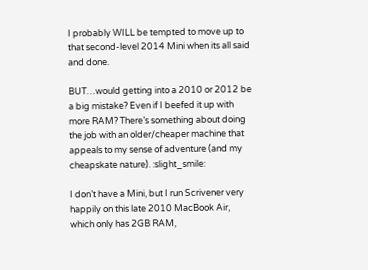I probably WILL be tempted to move up to that second-level 2014 Mini when its all said and done.

BUT…would getting into a 2010 or 2012 be a big mistake? Even if I beefed it up with more RAM? There’s something about doing the job with an older/cheaper machine that appeals to my sense of adventure (and my cheapskate nature). :slight_smile:

I don’t have a Mini, but I run Scrivener very happily on this late 2010 MacBook Air, which only has 2GB RAM,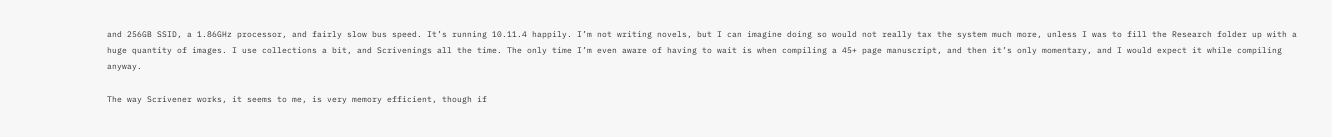and 256GB SSID, a 1.86GHz processor, and fairly slow bus speed. It’s running 10.11.4 happily. I’m not writing novels, but I can imagine doing so would not really tax the system much more, unless I was to fill the Research folder up with a huge quantity of images. I use collections a bit, and Scrivenings all the time. The only time I’m even aware of having to wait is when compiling a 45+ page manuscript, and then it’s only momentary, and I would expect it while compiling anyway.

The way Scrivener works, it seems to me, is very memory efficient, though if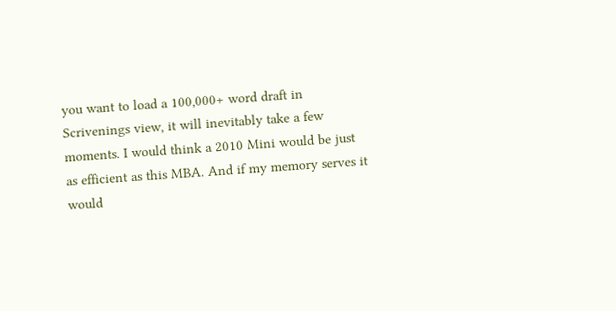you want to load a 100,000+ word draft in Scrivenings view, it will inevitably take a few moments. I would think a 2010 Mini would be just as efficient as this MBA. And if my memory serves it would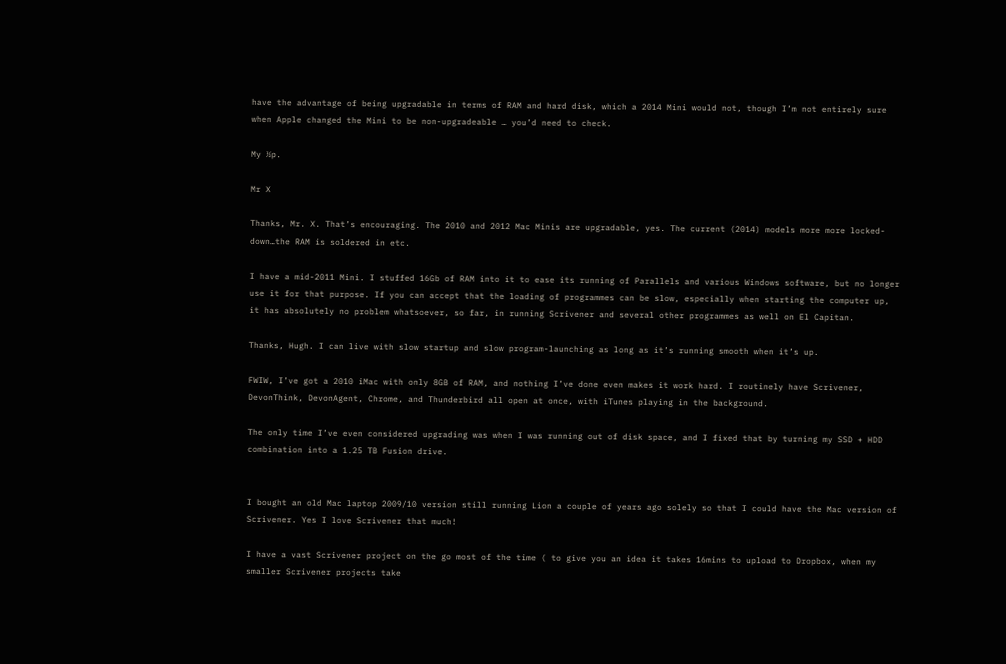have the advantage of being upgradable in terms of RAM and hard disk, which a 2014 Mini would not, though I’m not entirely sure when Apple changed the Mini to be non-upgradeable … you’d need to check.

My ½p.

Mr X

Thanks, Mr. X. That’s encouraging. The 2010 and 2012 Mac Minis are upgradable, yes. The current (2014) models more more locked-down…the RAM is soldered in etc.

I have a mid-2011 Mini. I stuffed 16Gb of RAM into it to ease its running of Parallels and various Windows software, but no longer use it for that purpose. If you can accept that the loading of programmes can be slow, especially when starting the computer up, it has absolutely no problem whatsoever, so far, in running Scrivener and several other programmes as well on El Capitan.

Thanks, Hugh. I can live with slow startup and slow program-launching as long as it’s running smooth when it’s up.

FWIW, I’ve got a 2010 iMac with only 8GB of RAM, and nothing I’ve done even makes it work hard. I routinely have Scrivener, DevonThink, DevonAgent, Chrome, and Thunderbird all open at once, with iTunes playing in the background.

The only time I’ve even considered upgrading was when I was running out of disk space, and I fixed that by turning my SSD + HDD combination into a 1.25 TB Fusion drive.


I bought an old Mac laptop 2009/10 version still running Lion a couple of years ago solely so that I could have the Mac version of Scrivener. Yes I love Scrivener that much!

I have a vast Scrivener project on the go most of the time ( to give you an idea it takes 16mins to upload to Dropbox, when my smaller Scrivener projects take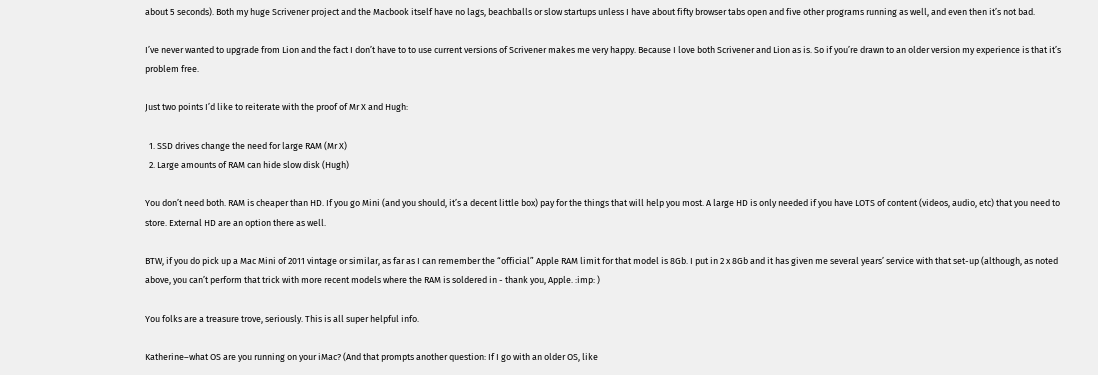about 5 seconds). Both my huge Scrivener project and the Macbook itself have no lags, beachballs or slow startups unless I have about fifty browser tabs open and five other programs running as well, and even then it’s not bad.

I’ve never wanted to upgrade from Lion and the fact I don’t have to to use current versions of Scrivener makes me very happy. Because I love both Scrivener and Lion as is. So if you’re drawn to an older version my experience is that it’s problem free.

Just two points I’d like to reiterate with the proof of Mr X and Hugh:

  1. SSD drives change the need for large RAM (Mr X)
  2. Large amounts of RAM can hide slow disk (Hugh)

You don’t need both. RAM is cheaper than HD. If you go Mini (and you should, it’s a decent little box) pay for the things that will help you most. A large HD is only needed if you have LOTS of content (videos, audio, etc) that you need to store. External HD are an option there as well.

BTW, if you do pick up a Mac Mini of 2011 vintage or similar, as far as I can remember the “official” Apple RAM limit for that model is 8Gb. I put in 2 x 8Gb and it has given me several years’ service with that set-up (although, as noted above, you can’t perform that trick with more recent models where the RAM is soldered in - thank you, Apple. :imp: )

You folks are a treasure trove, seriously. This is all super helpful info.

Katherine–what OS are you running on your iMac? (And that prompts another question: If I go with an older OS, like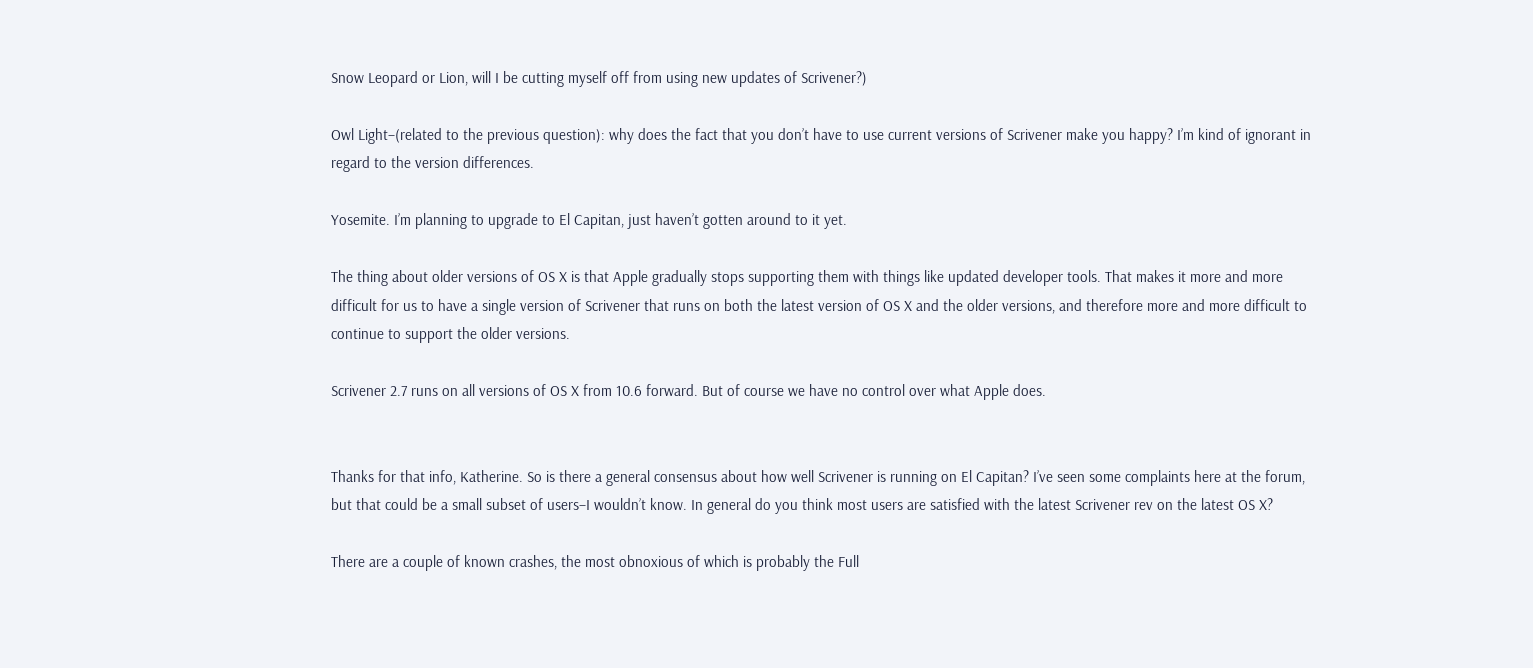Snow Leopard or Lion, will I be cutting myself off from using new updates of Scrivener?)

Owl Light–(related to the previous question): why does the fact that you don’t have to use current versions of Scrivener make you happy? I’m kind of ignorant in regard to the version differences.

Yosemite. I’m planning to upgrade to El Capitan, just haven’t gotten around to it yet.

The thing about older versions of OS X is that Apple gradually stops supporting them with things like updated developer tools. That makes it more and more difficult for us to have a single version of Scrivener that runs on both the latest version of OS X and the older versions, and therefore more and more difficult to continue to support the older versions.

Scrivener 2.7 runs on all versions of OS X from 10.6 forward. But of course we have no control over what Apple does.


Thanks for that info, Katherine. So is there a general consensus about how well Scrivener is running on El Capitan? I’ve seen some complaints here at the forum, but that could be a small subset of users–I wouldn’t know. In general do you think most users are satisfied with the latest Scrivener rev on the latest OS X?

There are a couple of known crashes, the most obnoxious of which is probably the Full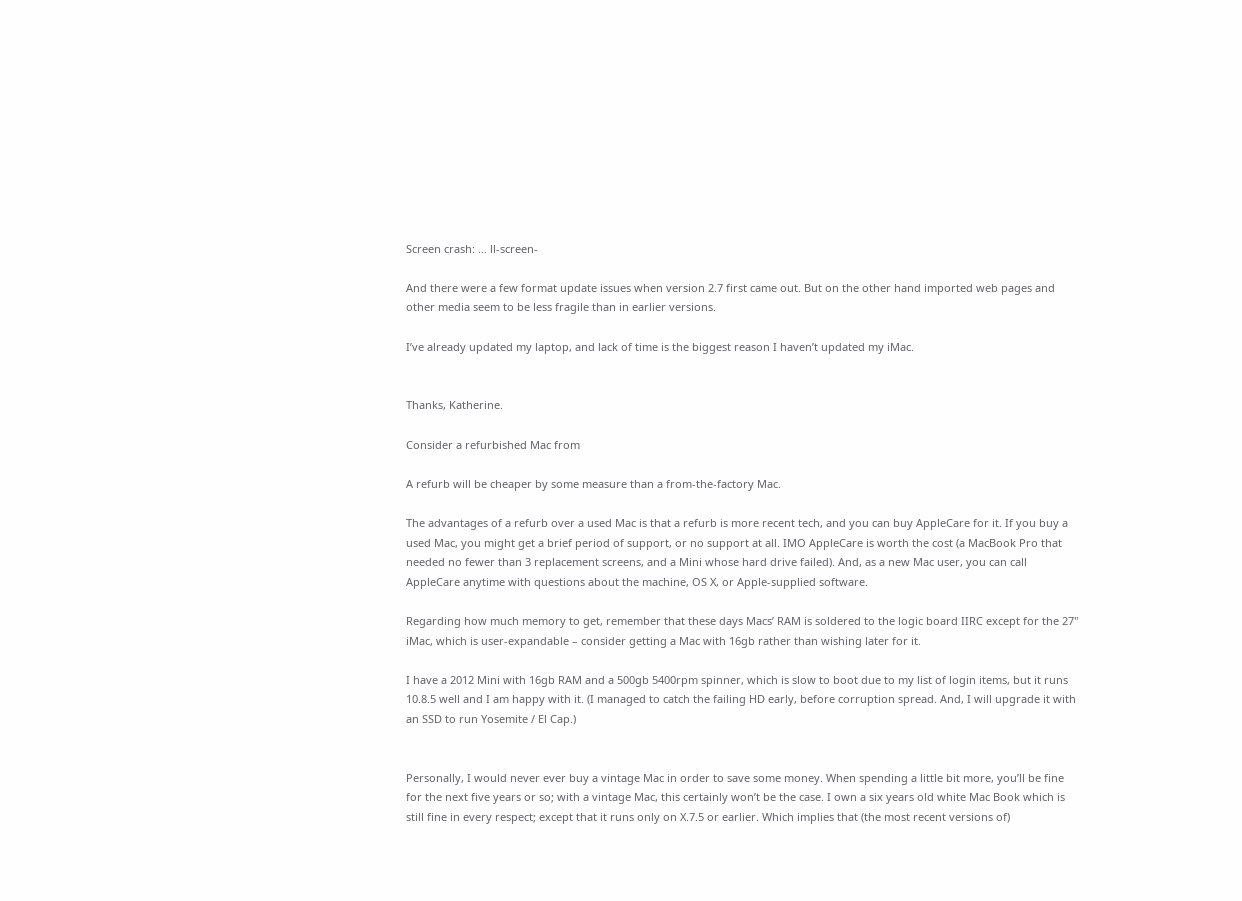Screen crash: … ll-screen-

And there were a few format update issues when version 2.7 first came out. But on the other hand imported web pages and other media seem to be less fragile than in earlier versions.

I’ve already updated my laptop, and lack of time is the biggest reason I haven’t updated my iMac.


Thanks, Katherine.

Consider a refurbished Mac from

A refurb will be cheaper by some measure than a from-the-factory Mac.

The advantages of a refurb over a used Mac is that a refurb is more recent tech, and you can buy AppleCare for it. If you buy a used Mac, you might get a brief period of support, or no support at all. IMO AppleCare is worth the cost (a MacBook Pro that needed no fewer than 3 replacement screens, and a Mini whose hard drive failed). And, as a new Mac user, you can call AppleCare anytime with questions about the machine, OS X, or Apple-supplied software.

Regarding how much memory to get, remember that these days Macs’ RAM is soldered to the logic board IIRC except for the 27" iMac, which is user-expandable – consider getting a Mac with 16gb rather than wishing later for it.

I have a 2012 Mini with 16gb RAM and a 500gb 5400rpm spinner, which is slow to boot due to my list of login items, but it runs 10.8.5 well and I am happy with it. (I managed to catch the failing HD early, before corruption spread. And, I will upgrade it with an SSD to run Yosemite / El Cap.)


Personally, I would never ever buy a vintage Mac in order to save some money. When spending a little bit more, you’ll be fine for the next five years or so; with a vintage Mac, this certainly won’t be the case. I own a six years old white Mac Book which is still fine in every respect; except that it runs only on X.7.5 or earlier. Which implies that (the most recent versions of)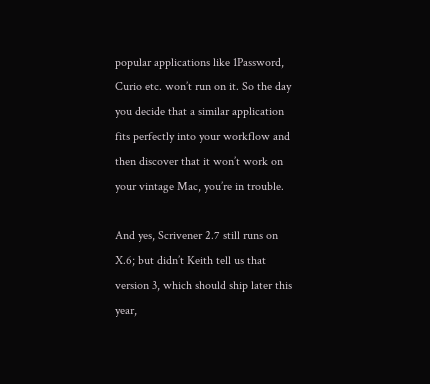popular applications like 1Password, Curio etc. won’t run on it. So the day you decide that a similar application fits perfectly into your workflow and then discover that it won’t work on your vintage Mac, you’re in trouble.

And yes, Scrivener 2.7 still runs on X.6; but didn’t Keith tell us that version 3, which should ship later this year,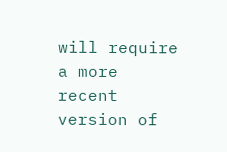will require a more recent version of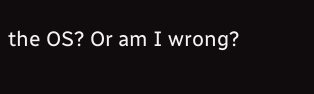the OS? Or am I wrong?